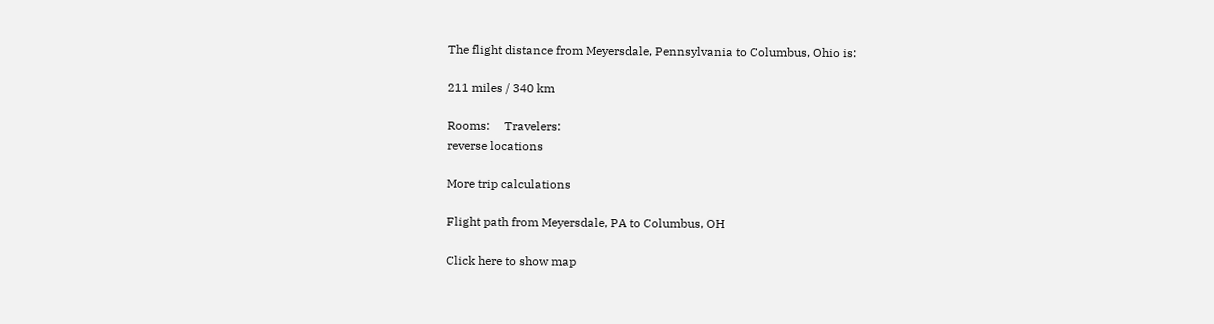The flight distance from Meyersdale, Pennsylvania to Columbus, Ohio is:

211 miles / 340 km

Rooms:     Travelers:
reverse locations

More trip calculations

Flight path from Meyersdale, PA to Columbus, OH

Click here to show map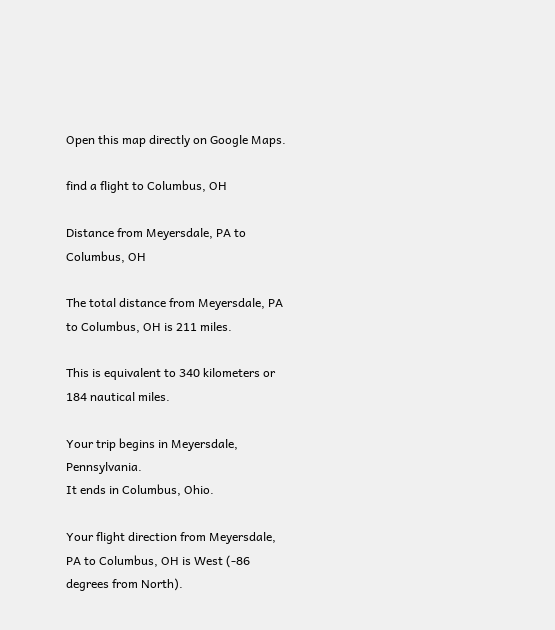Open this map directly on Google Maps.

find a flight to Columbus, OH

Distance from Meyersdale, PA to Columbus, OH

The total distance from Meyersdale, PA to Columbus, OH is 211 miles.

This is equivalent to 340 kilometers or 184 nautical miles.

Your trip begins in Meyersdale, Pennsylvania.
It ends in Columbus, Ohio.

Your flight direction from Meyersdale, PA to Columbus, OH is West (-86 degrees from North).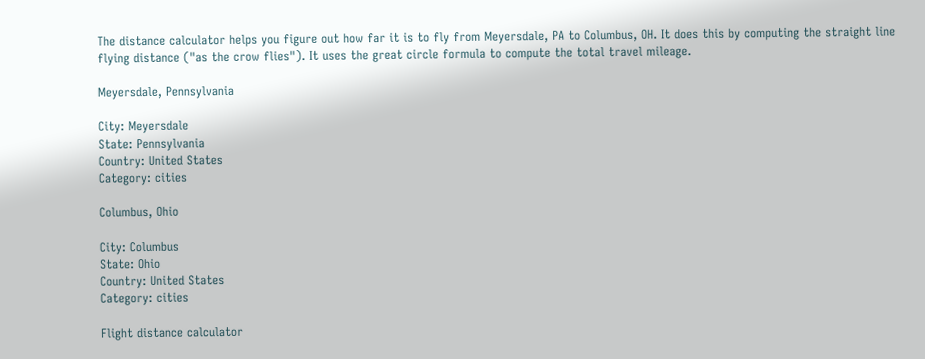The distance calculator helps you figure out how far it is to fly from Meyersdale, PA to Columbus, OH. It does this by computing the straight line flying distance ("as the crow flies"). It uses the great circle formula to compute the total travel mileage.

Meyersdale, Pennsylvania

City: Meyersdale
State: Pennsylvania
Country: United States
Category: cities

Columbus, Ohio

City: Columbus
State: Ohio
Country: United States
Category: cities

Flight distance calculator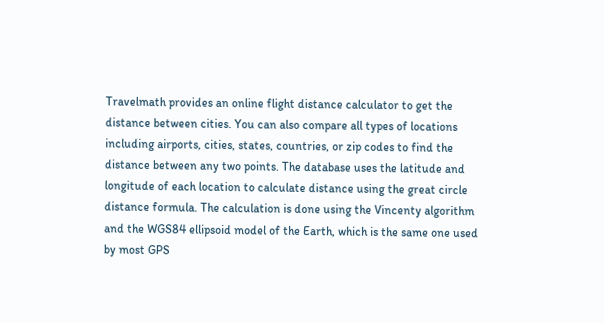Travelmath provides an online flight distance calculator to get the distance between cities. You can also compare all types of locations including airports, cities, states, countries, or zip codes to find the distance between any two points. The database uses the latitude and longitude of each location to calculate distance using the great circle distance formula. The calculation is done using the Vincenty algorithm and the WGS84 ellipsoid model of the Earth, which is the same one used by most GPS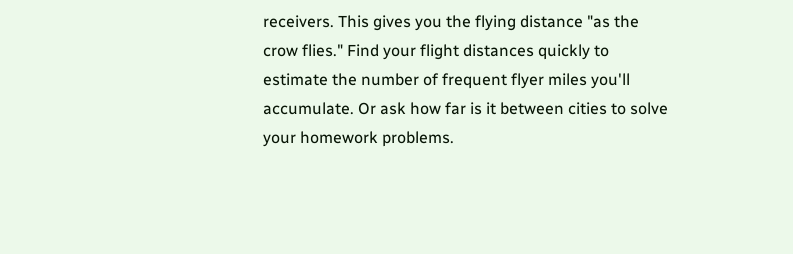receivers. This gives you the flying distance "as the crow flies." Find your flight distances quickly to estimate the number of frequent flyer miles you'll accumulate. Or ask how far is it between cities to solve your homework problems.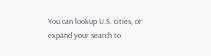You can lookup U.S. cities, or expand your search to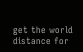get the world distance for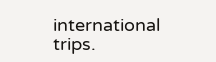international trips.